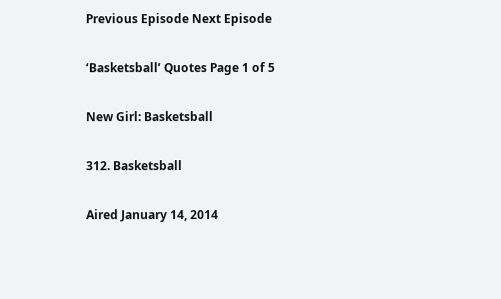Previous Episode Next Episode

‘Basketsball’ Quotes Page 1 of 5

New Girl: Basketsball

312. Basketsball

Aired January 14, 2014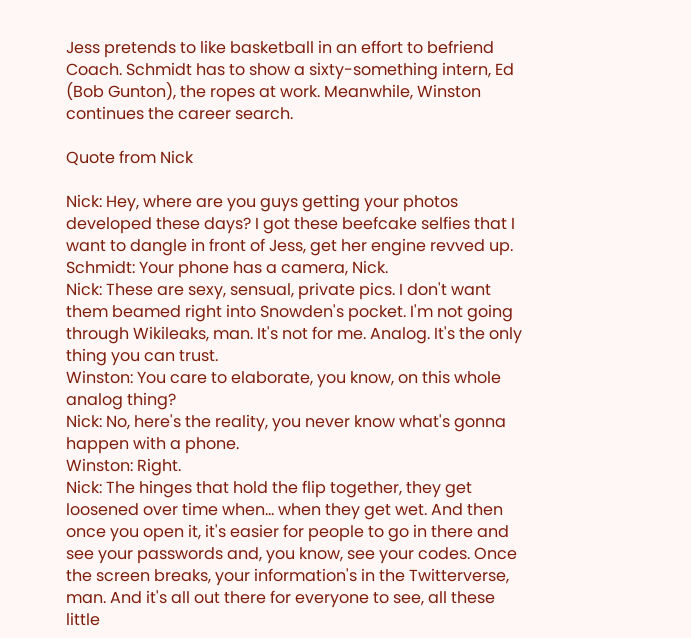Jess pretends to like basketball in an effort to befriend Coach. Schmidt has to show a sixty-something intern, Ed (Bob Gunton), the ropes at work. Meanwhile, Winston continues the career search.

Quote from Nick

Nick: Hey, where are you guys getting your photos developed these days? I got these beefcake selfies that I want to dangle in front of Jess, get her engine revved up.
Schmidt: Your phone has a camera, Nick.
Nick: These are sexy, sensual, private pics. I don't want them beamed right into Snowden's pocket. I'm not going through Wikileaks, man. It's not for me. Analog. It's the only thing you can trust.
Winston: You care to elaborate, you know, on this whole analog thing?
Nick: No, here's the reality, you never know what's gonna happen with a phone.
Winston: Right.
Nick: The hinges that hold the flip together, they get loosened over time when... when they get wet. And then once you open it, it's easier for people to go in there and see your passwords and, you know, see your codes. Once the screen breaks, your information's in the Twitterverse, man. And it's all out there for everyone to see, all these little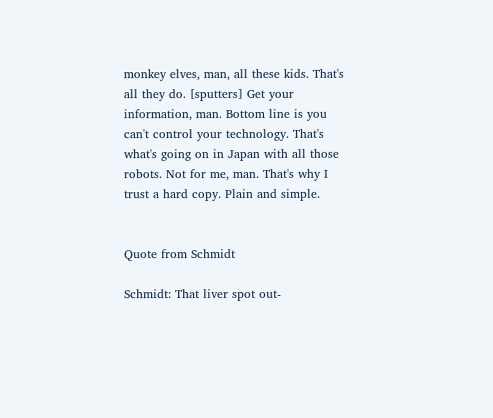monkey elves, man, all these kids. That's all they do. [sputters] Get your information, man. Bottom line is you can't control your technology. That's what's going on in Japan with all those robots. Not for me, man. That's why I trust a hard copy. Plain and simple.


Quote from Schmidt

Schmidt: That liver spot out-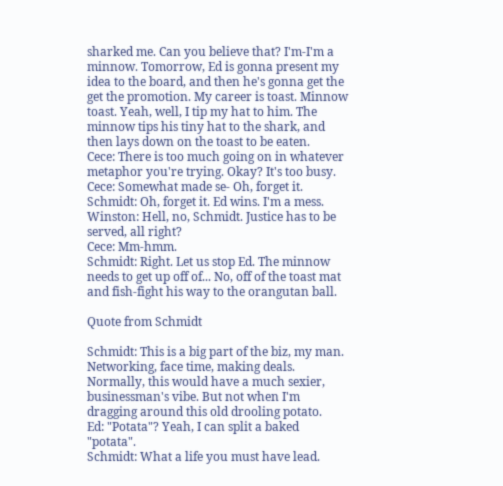sharked me. Can you believe that? I'm-I'm a minnow. Tomorrow, Ed is gonna present my idea to the board, and then he's gonna get the get the promotion. My career is toast. Minnow toast. Yeah, well, I tip my hat to him. The minnow tips his tiny hat to the shark, and then lays down on the toast to be eaten.
Cece: There is too much going on in whatever metaphor you're trying. Okay? It's too busy.
Cece: Somewhat made se- Oh, forget it.
Schmidt: Oh, forget it. Ed wins. I'm a mess.
Winston: Hell, no, Schmidt. Justice has to be served, all right?
Cece: Mm-hmm.
Schmidt: Right. Let us stop Ed. The minnow needs to get up off of... No, off of the toast mat and fish-fight his way to the orangutan ball.

Quote from Schmidt

Schmidt: This is a big part of the biz, my man. Networking, face time, making deals. Normally, this would have a much sexier, businessman's vibe. But not when I'm dragging around this old drooling potato.
Ed: "Potata"? Yeah, I can split a baked "potata".
Schmidt: What a life you must have lead.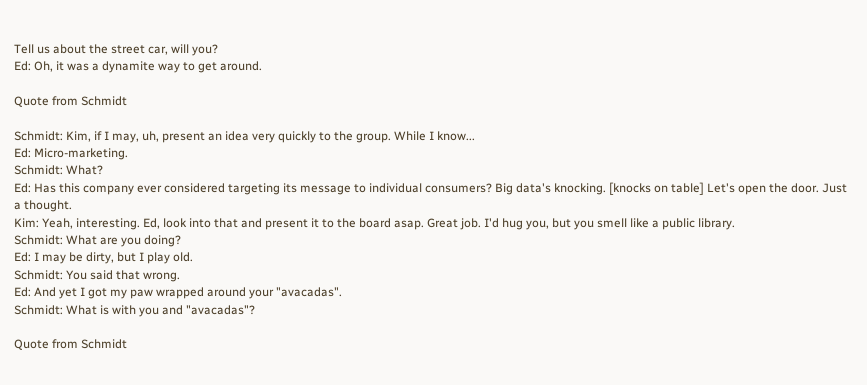Tell us about the street car, will you?
Ed: Oh, it was a dynamite way to get around.

Quote from Schmidt

Schmidt: Kim, if I may, uh, present an idea very quickly to the group. While I know...
Ed: Micro-marketing.
Schmidt: What?
Ed: Has this company ever considered targeting its message to individual consumers? Big data's knocking. [knocks on table] Let's open the door. Just a thought.
Kim: Yeah, interesting. Ed, look into that and present it to the board asap. Great job. I'd hug you, but you smell like a public library.
Schmidt: What are you doing?
Ed: I may be dirty, but I play old.
Schmidt: You said that wrong.
Ed: And yet I got my paw wrapped around your "avacadas".
Schmidt: What is with you and "avacadas"?

Quote from Schmidt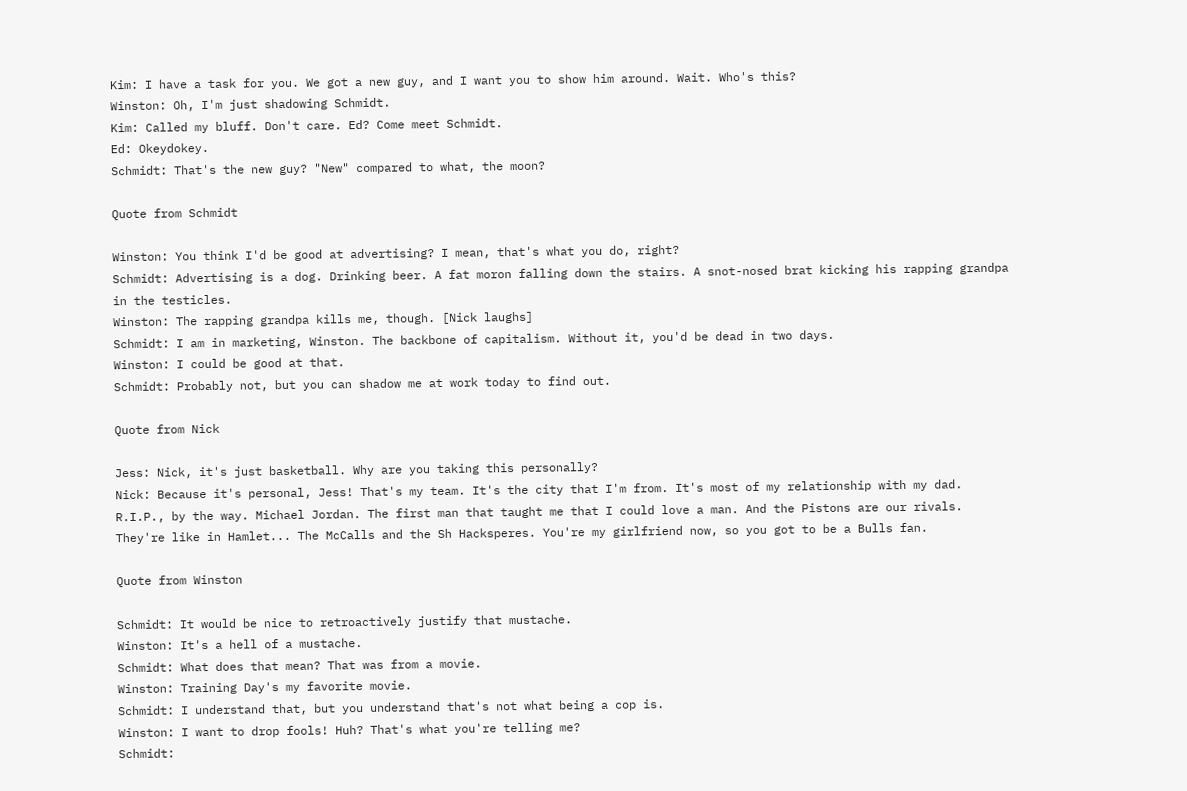Kim: I have a task for you. We got a new guy, and I want you to show him around. Wait. Who's this?
Winston: Oh, I'm just shadowing Schmidt.
Kim: Called my bluff. Don't care. Ed? Come meet Schmidt.
Ed: Okeydokey.
Schmidt: That's the new guy? "New" compared to what, the moon?

Quote from Schmidt

Winston: You think I'd be good at advertising? I mean, that's what you do, right?
Schmidt: Advertising is a dog. Drinking beer. A fat moron falling down the stairs. A snot-nosed brat kicking his rapping grandpa in the testicles.
Winston: The rapping grandpa kills me, though. [Nick laughs]
Schmidt: I am in marketing, Winston. The backbone of capitalism. Without it, you'd be dead in two days.
Winston: I could be good at that.
Schmidt: Probably not, but you can shadow me at work today to find out.

Quote from Nick

Jess: Nick, it's just basketball. Why are you taking this personally?
Nick: Because it's personal, Jess! That's my team. It's the city that I'm from. It's most of my relationship with my dad. R.I.P., by the way. Michael Jordan. The first man that taught me that I could love a man. And the Pistons are our rivals. They're like in Hamlet... The McCalls and the Sh Hacksperes. You're my girlfriend now, so you got to be a Bulls fan.

Quote from Winston

Schmidt: It would be nice to retroactively justify that mustache.
Winston: It's a hell of a mustache.
Schmidt: What does that mean? That was from a movie.
Winston: Training Day's my favorite movie.
Schmidt: I understand that, but you understand that's not what being a cop is.
Winston: I want to drop fools! Huh? That's what you're telling me?
Schmidt: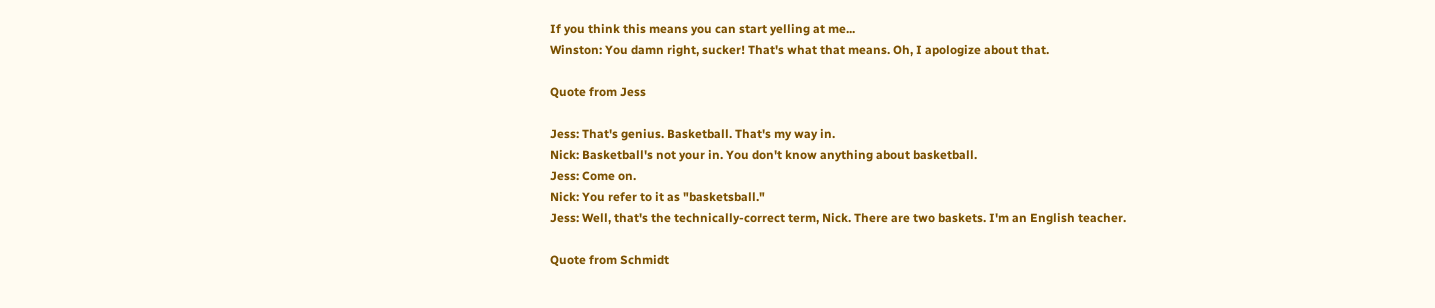If you think this means you can start yelling at me...
Winston: You damn right, sucker! That's what that means. Oh, I apologize about that.

Quote from Jess

Jess: That's genius. Basketball. That's my way in.
Nick: Basketball's not your in. You don't know anything about basketball.
Jess: Come on.
Nick: You refer to it as "basketsball."
Jess: Well, that's the technically-correct term, Nick. There are two baskets. I'm an English teacher.

Quote from Schmidt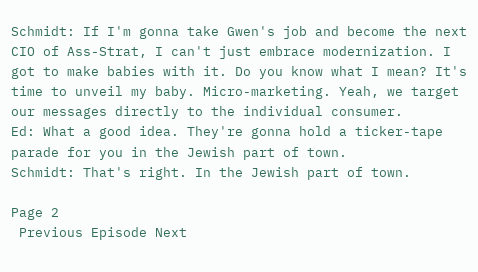Schmidt: If I'm gonna take Gwen's job and become the next CIO of Ass-Strat, I can't just embrace modernization. I got to make babies with it. Do you know what I mean? It's time to unveil my baby. Micro-marketing. Yeah, we target our messages directly to the individual consumer.
Ed: What a good idea. They're gonna hold a ticker-tape parade for you in the Jewish part of town.
Schmidt: That's right. In the Jewish part of town.

Page 2
 Previous Episode Next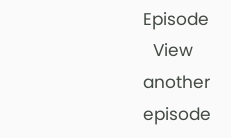Episode
  View another episode